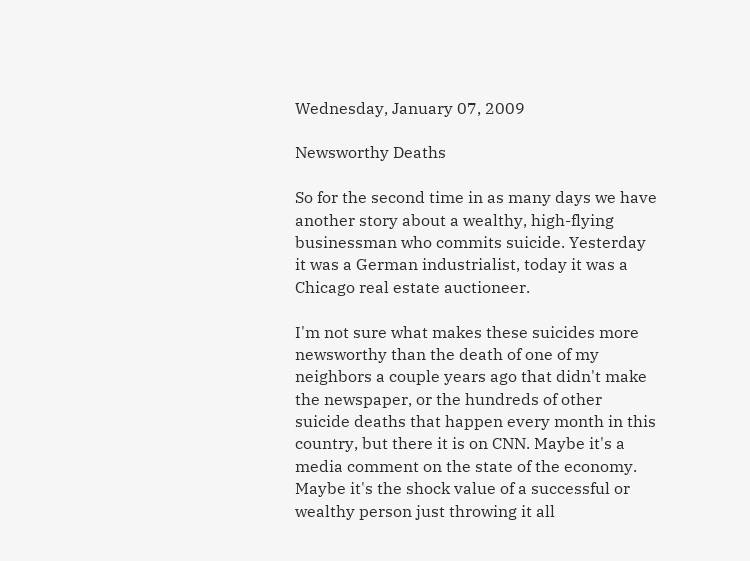Wednesday, January 07, 2009

Newsworthy Deaths

So for the second time in as many days we have another story about a wealthy, high-flying businessman who commits suicide. Yesterday it was a German industrialist, today it was a Chicago real estate auctioneer.

I'm not sure what makes these suicides more newsworthy than the death of one of my neighbors a couple years ago that didn't make the newspaper, or the hundreds of other suicide deaths that happen every month in this country, but there it is on CNN. Maybe it's a media comment on the state of the economy. Maybe it's the shock value of a successful or wealthy person just throwing it all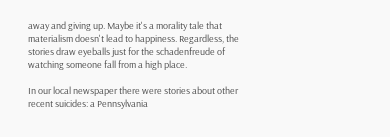away and giving up. Maybe it's a morality tale that materialism doesn't lead to happiness. Regardless, the stories draw eyeballs just for the schadenfreude of watching someone fall from a high place.

In our local newspaper there were stories about other recent suicides: a Pennsylvania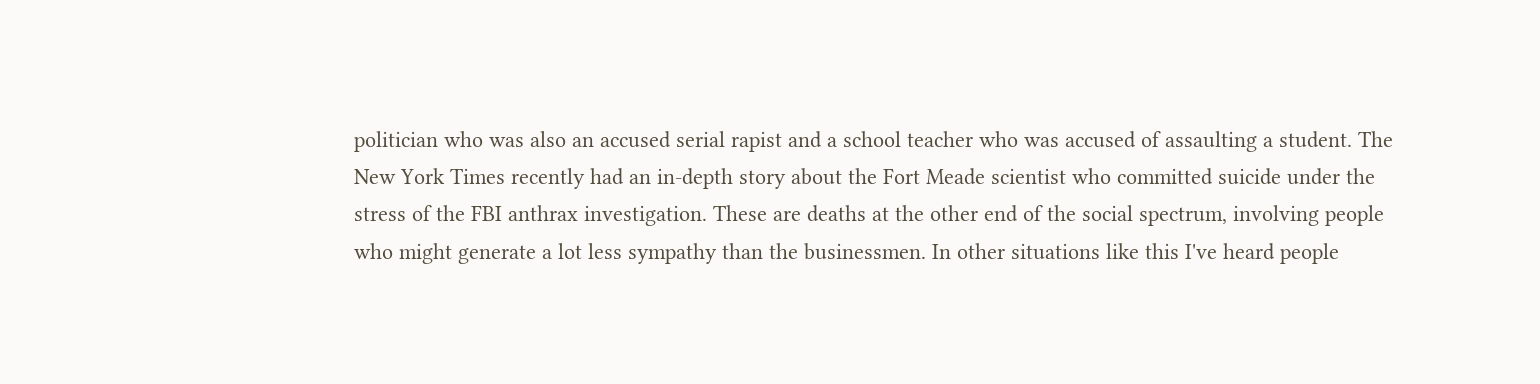politician who was also an accused serial rapist and a school teacher who was accused of assaulting a student. The New York Times recently had an in-depth story about the Fort Meade scientist who committed suicide under the stress of the FBI anthrax investigation. These are deaths at the other end of the social spectrum, involving people who might generate a lot less sympathy than the businessmen. In other situations like this I've heard people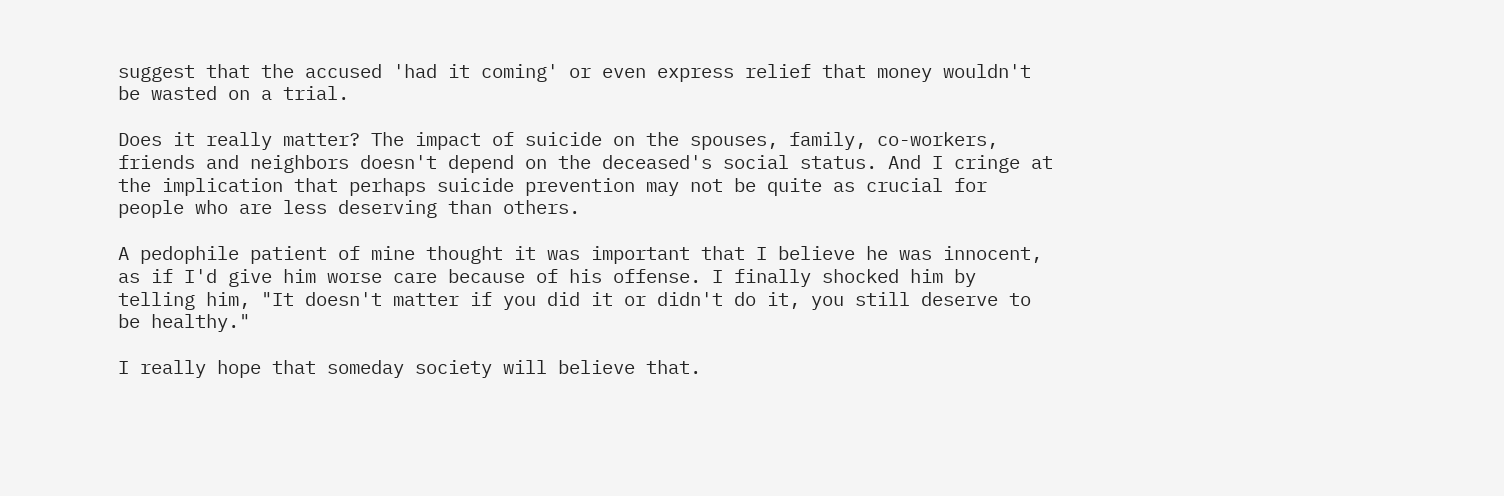suggest that the accused 'had it coming' or even express relief that money wouldn't be wasted on a trial.

Does it really matter? The impact of suicide on the spouses, family, co-workers, friends and neighbors doesn't depend on the deceased's social status. And I cringe at the implication that perhaps suicide prevention may not be quite as crucial for people who are less deserving than others.

A pedophile patient of mine thought it was important that I believe he was innocent, as if I'd give him worse care because of his offense. I finally shocked him by telling him, "It doesn't matter if you did it or didn't do it, you still deserve to be healthy."

I really hope that someday society will believe that.